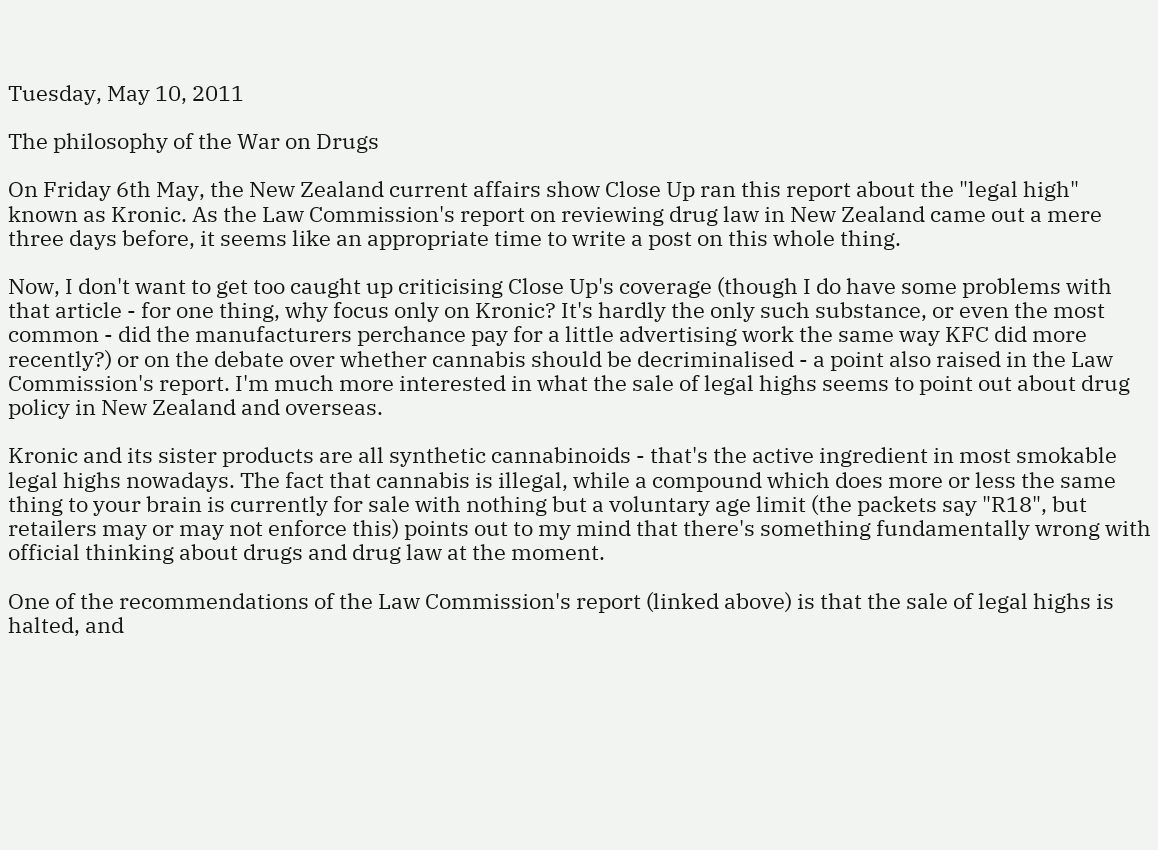Tuesday, May 10, 2011

The philosophy of the War on Drugs

On Friday 6th May, the New Zealand current affairs show Close Up ran this report about the "legal high" known as Kronic. As the Law Commission's report on reviewing drug law in New Zealand came out a mere three days before, it seems like an appropriate time to write a post on this whole thing.

Now, I don't want to get too caught up criticising Close Up's coverage (though I do have some problems with that article - for one thing, why focus only on Kronic? It's hardly the only such substance, or even the most common - did the manufacturers perchance pay for a little advertising work the same way KFC did more recently?) or on the debate over whether cannabis should be decriminalised - a point also raised in the Law Commission's report. I'm much more interested in what the sale of legal highs seems to point out about drug policy in New Zealand and overseas.

Kronic and its sister products are all synthetic cannabinoids - that's the active ingredient in most smokable legal highs nowadays. The fact that cannabis is illegal, while a compound which does more or less the same thing to your brain is currently for sale with nothing but a voluntary age limit (the packets say "R18", but retailers may or may not enforce this) points out to my mind that there's something fundamentally wrong with official thinking about drugs and drug law at the moment.

One of the recommendations of the Law Commission's report (linked above) is that the sale of legal highs is halted, and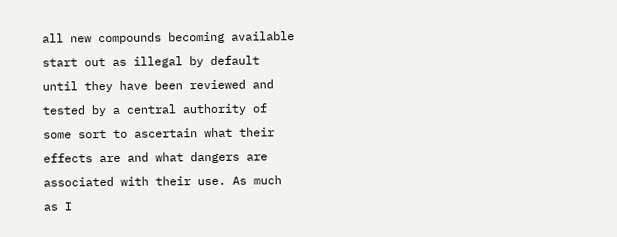all new compounds becoming available start out as illegal by default until they have been reviewed and tested by a central authority of some sort to ascertain what their effects are and what dangers are associated with their use. As much as I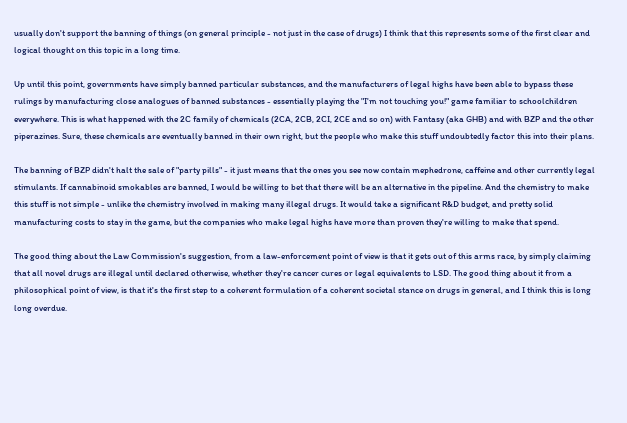usually don't support the banning of things (on general principle - not just in the case of drugs) I think that this represents some of the first clear and logical thought on this topic in a long time.

Up until this point, governments have simply banned particular substances, and the manufacturers of legal highs have been able to bypass these rulings by manufacturing close analogues of banned substances - essentially playing the "I'm not touching you!" game familiar to schoolchildren everywhere. This is what happened with the 2C family of chemicals (2CA, 2CB, 2CI, 2CE and so on) with Fantasy (aka GHB) and with BZP and the other piperazines. Sure, these chemicals are eventually banned in their own right, but the people who make this stuff undoubtedly factor this into their plans.

The banning of BZP didn't halt the sale of "party pills" - it just means that the ones you see now contain mephedrone, caffeine and other currently legal stimulants. If cannabinoid smokables are banned, I would be willing to bet that there will be an alternative in the pipeline. And the chemistry to make this stuff is not simple - unlike the chemistry involved in making many illegal drugs. It would take a significant R&D budget, and pretty solid manufacturing costs to stay in the game, but the companies who make legal highs have more than proven they're willing to make that spend.

The good thing about the Law Commission's suggestion, from a law-enforcement point of view is that it gets out of this arms race, by simply claiming that all novel drugs are illegal until declared otherwise, whether they're cancer cures or legal equivalents to LSD. The good thing about it from a philosophical point of view, is that it's the first step to a coherent formulation of a coherent societal stance on drugs in general, and I think this is long long overdue.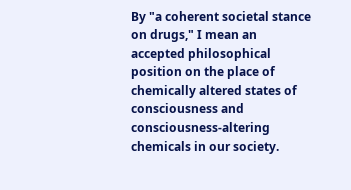By "a coherent societal stance on drugs," I mean an accepted philosophical position on the place of chemically altered states of consciousness and consciousness-altering chemicals in our society.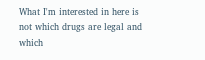What I'm interested in here is not which drugs are legal and which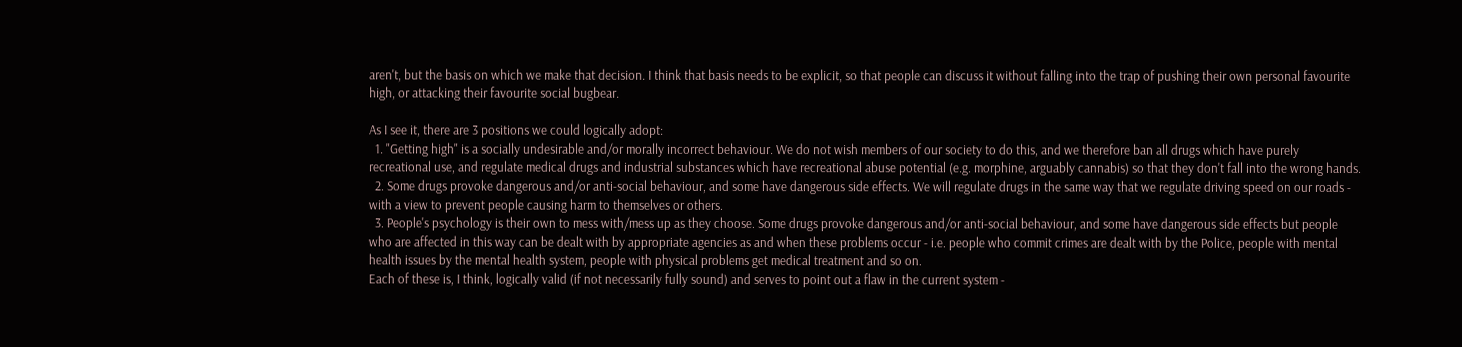aren't, but the basis on which we make that decision. I think that basis needs to be explicit, so that people can discuss it without falling into the trap of pushing their own personal favourite high, or attacking their favourite social bugbear.

As I see it, there are 3 positions we could logically adopt:
  1. "Getting high" is a socially undesirable and/or morally incorrect behaviour. We do not wish members of our society to do this, and we therefore ban all drugs which have purely recreational use, and regulate medical drugs and industrial substances which have recreational abuse potential (e.g. morphine, arguably cannabis) so that they don't fall into the wrong hands.
  2. Some drugs provoke dangerous and/or anti-social behaviour, and some have dangerous side effects. We will regulate drugs in the same way that we regulate driving speed on our roads - with a view to prevent people causing harm to themselves or others.
  3. People's psychology is their own to mess with/mess up as they choose. Some drugs provoke dangerous and/or anti-social behaviour, and some have dangerous side effects but people who are affected in this way can be dealt with by appropriate agencies as and when these problems occur - i.e. people who commit crimes are dealt with by the Police, people with mental health issues by the mental health system, people with physical problems get medical treatment and so on.
Each of these is, I think, logically valid (if not necessarily fully sound) and serves to point out a flaw in the current system -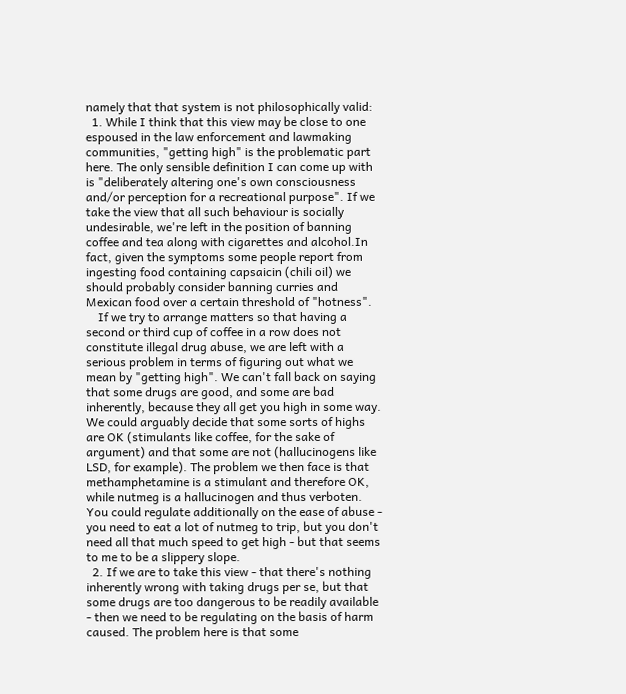namely that that system is not philosophically valid:
  1. While I think that this view may be close to one espoused in the law enforcement and lawmaking communities, "getting high" is the problematic part here. The only sensible definition I can come up with is "deliberately altering one's own consciousness and/or perception for a recreational purpose". If we take the view that all such behaviour is socially undesirable, we're left in the position of banning coffee and tea along with cigarettes and alcohol.In fact, given the symptoms some people report from ingesting food containing capsaicin (chili oil) we should probably consider banning curries and Mexican food over a certain threshold of "hotness".
    If we try to arrange matters so that having a second or third cup of coffee in a row does not constitute illegal drug abuse, we are left with a serious problem in terms of figuring out what we mean by "getting high". We can't fall back on saying that some drugs are good, and some are bad inherently, because they all get you high in some way. We could arguably decide that some sorts of highs are OK (stimulants like coffee, for the sake of argument) and that some are not (hallucinogens like LSD, for example). The problem we then face is that methamphetamine is a stimulant and therefore OK, while nutmeg is a hallucinogen and thus verboten. You could regulate additionally on the ease of abuse - you need to eat a lot of nutmeg to trip, but you don't need all that much speed to get high - but that seems to me to be a slippery slope.
  2. If we are to take this view - that there's nothing inherently wrong with taking drugs per se, but that some drugs are too dangerous to be readily available - then we need to be regulating on the basis of harm caused. The problem here is that some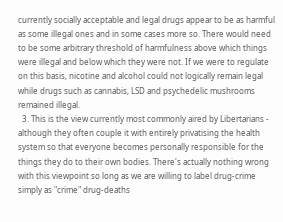currently socially acceptable and legal drugs appear to be as harmful as some illegal ones and in some cases more so. There would need to be some arbitrary threshold of harmfulness above which things were illegal and below which they were not. If we were to regulate on this basis, nicotine and alcohol could not logically remain legal while drugs such as cannabis, LSD and psychedelic mushrooms remained illegal.
  3. This is the view currently most commonly aired by Libertarians - although they often couple it with entirely privatising the health system so that everyone becomes personally responsible for the things they do to their own bodies. There's actually nothing wrong with this viewpoint so long as we are willing to label drug-crime simply as "crime" drug-deaths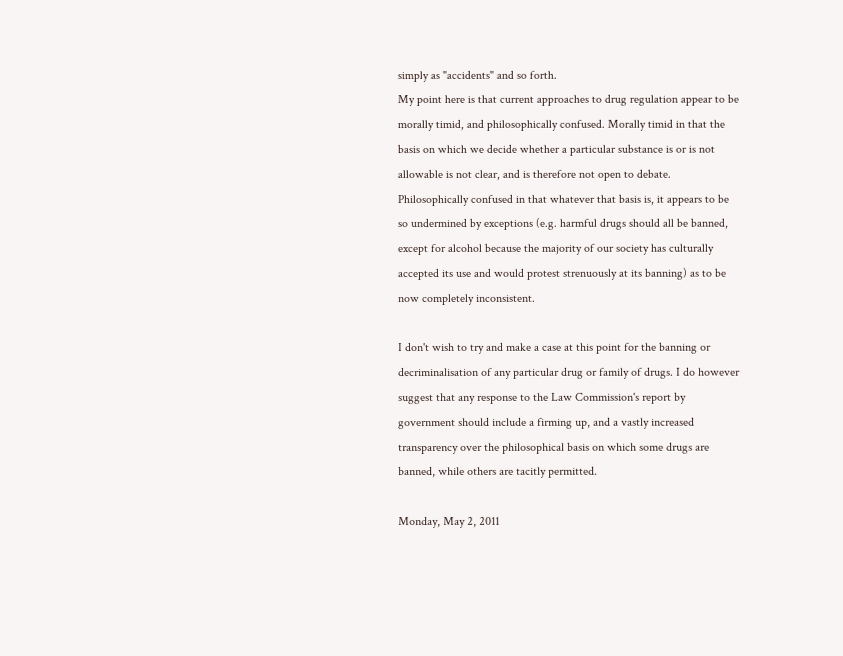simply as "accidents" and so forth.
My point here is that current approaches to drug regulation appear to be morally timid, and philosophically confused. Morally timid in that the basis on which we decide whether a particular substance is or is not allowable is not clear, and is therefore not open to debate. Philosophically confused in that whatever that basis is, it appears to be so undermined by exceptions (e.g. harmful drugs should all be banned, except for alcohol because the majority of our society has culturally accepted its use and would protest strenuously at its banning) as to be now completely inconsistent.

I don't wish to try and make a case at this point for the banning or decriminalisation of any particular drug or family of drugs. I do however suggest that any response to the Law Commission's report by government should include a firming up, and a vastly increased transparency over the philosophical basis on which some drugs are banned, while others are tacitly permitted.

Monday, May 2, 2011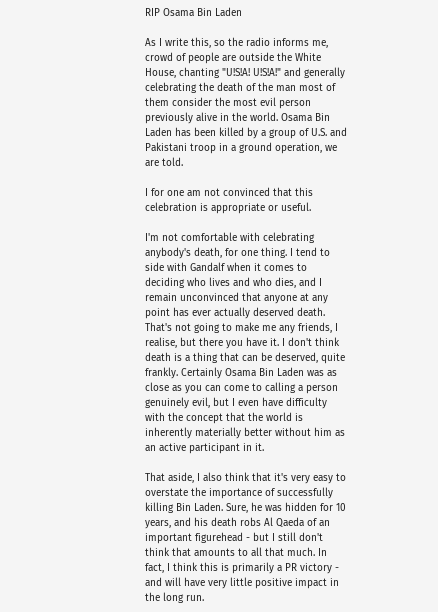RIP Osama Bin Laden

As I write this, so the radio informs me, crowd of people are outside the White House, chanting "U!S!A! U!S!A!" and generally celebrating the death of the man most of them consider the most evil person previously alive in the world. Osama Bin Laden has been killed by a group of U.S. and Pakistani troop in a ground operation, we are told.

I for one am not convinced that this celebration is appropriate or useful.

I'm not comfortable with celebrating anybody's death, for one thing. I tend to side with Gandalf when it comes to deciding who lives and who dies, and I remain unconvinced that anyone at any point has ever actually deserved death. That's not going to make me any friends, I realise, but there you have it. I don't think death is a thing that can be deserved, quite frankly. Certainly Osama Bin Laden was as close as you can come to calling a person genuinely evil, but I even have difficulty with the concept that the world is inherently materially better without him as an active participant in it.

That aside, I also think that it's very easy to overstate the importance of successfully killing Bin Laden. Sure, he was hidden for 10 years, and his death robs Al Qaeda of an important figurehead - but I still don't think that amounts to all that much. In fact, I think this is primarily a PR victory - and will have very little positive impact in the long run.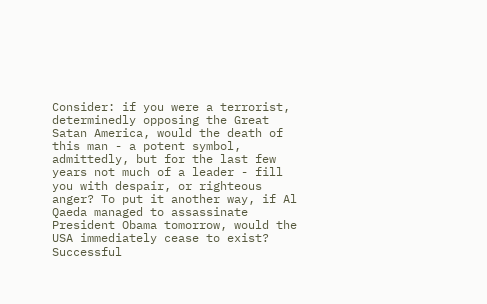Consider: if you were a terrorist, determinedly opposing the Great Satan America, would the death of this man - a potent symbol, admittedly, but for the last few years not much of a leader - fill you with despair, or righteous anger? To put it another way, if Al Qaeda managed to assassinate President Obama tomorrow, would the USA immediately cease to exist? Successful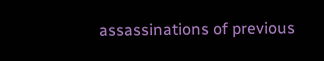assassinations of previous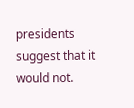presidents suggest that it would not.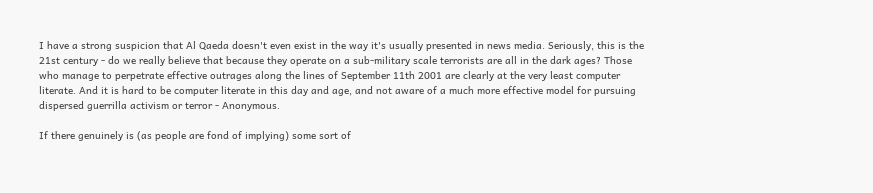I have a strong suspicion that Al Qaeda doesn't even exist in the way it's usually presented in news media. Seriously, this is the 21st century - do we really believe that because they operate on a sub-military scale terrorists are all in the dark ages? Those who manage to perpetrate effective outrages along the lines of September 11th 2001 are clearly at the very least computer literate. And it is hard to be computer literate in this day and age, and not aware of a much more effective model for pursuing dispersed guerrilla activism or terror - Anonymous.

If there genuinely is (as people are fond of implying) some sort of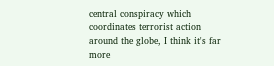central conspiracy which coordinates terrorist action around the globe, I think it's far more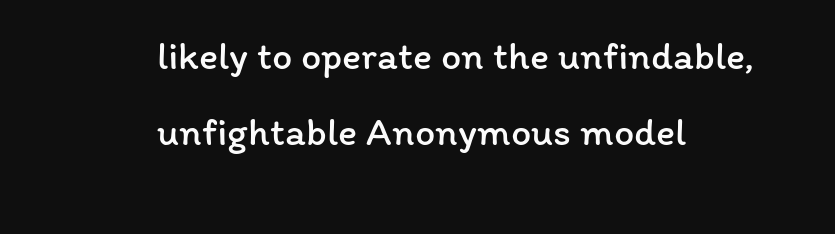likely to operate on the unfindable, unfightable Anonymous model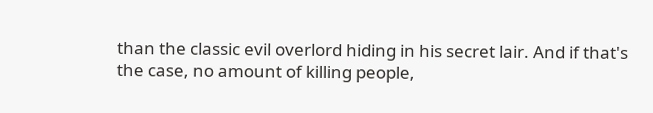than the classic evil overlord hiding in his secret lair. And if that's the case, no amount of killing people,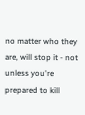no matter who they are, will stop it - not unless you're prepared to kill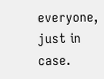everyone, just in case.